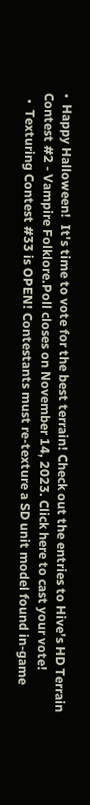•  Happy Halloween!  It's time to vote for the best terrain! Check out the entries to Hive's HD Terrain Contest #2 - Vampire Folklore.Poll closes on November 14, 2023. Click here to cast your vote!
  •  Texturing Contest #33 is OPEN! Contestants must re-texture a SD unit model found in-game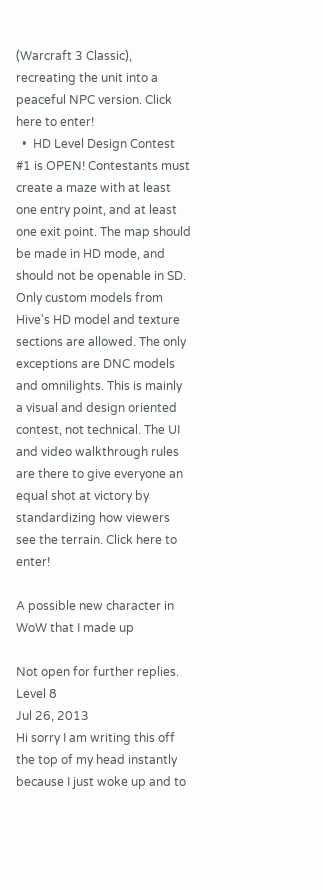(Warcraft 3 Classic), recreating the unit into a peaceful NPC version. Click here to enter!
  •  HD Level Design Contest #1 is OPEN! Contestants must create a maze with at least one entry point, and at least one exit point. The map should be made in HD mode, and should not be openable in SD. Only custom models from Hive's HD model and texture sections are allowed. The only exceptions are DNC models and omnilights. This is mainly a visual and design oriented contest, not technical. The UI and video walkthrough rules are there to give everyone an equal shot at victory by standardizing how viewers see the terrain. Click here to enter!

A possible new character in WoW that I made up

Not open for further replies.
Level 8
Jul 26, 2013
Hi sorry I am writing this off the top of my head instantly because I just woke up and to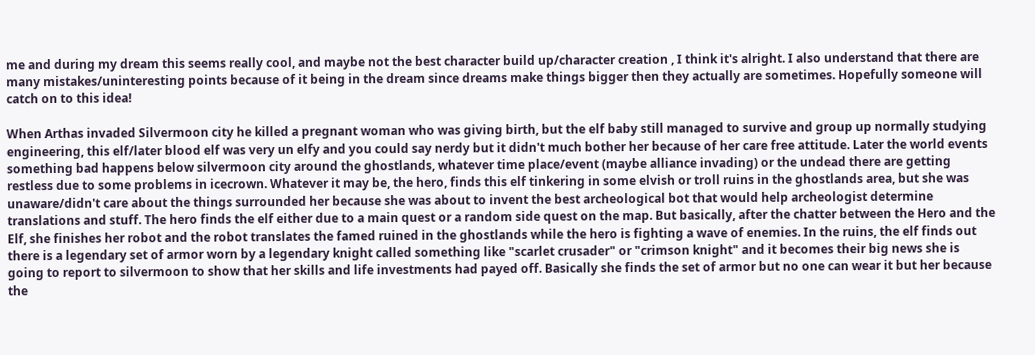me and during my dream this seems really cool, and maybe not the best character build up/character creation , I think it's alright. I also understand that there are many mistakes/uninteresting points because of it being in the dream since dreams make things bigger then they actually are sometimes. Hopefully someone will catch on to this idea!

When Arthas invaded Silvermoon city he killed a pregnant woman who was giving birth, but the elf baby still managed to survive and group up normally studying engineering, this elf/later blood elf was very un elfy and you could say nerdy but it didn't much bother her because of her care free attitude. Later the world events something bad happens below silvermoon city around the ghostlands, whatever time place/event (maybe alliance invading) or the undead there are getting restless due to some problems in icecrown. Whatever it may be, the hero, finds this elf tinkering in some elvish or troll ruins in the ghostlands area, but she was unaware/didn't care about the things surrounded her because she was about to invent the best archeological bot that would help archeologist determine translations and stuff. The hero finds the elf either due to a main quest or a random side quest on the map. But basically, after the chatter between the Hero and the Elf, she finishes her robot and the robot translates the famed ruined in the ghostlands while the hero is fighting a wave of enemies. In the ruins, the elf finds out there is a legendary set of armor worn by a legendary knight called something like "scarlet crusader" or "crimson knight" and it becomes their big news she is going to report to silvermoon to show that her skills and life investments had payed off. Basically she finds the set of armor but no one can wear it but her because the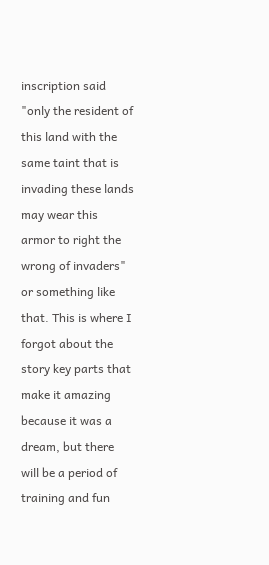inscription said "only the resident of this land with the same taint that is invading these lands may wear this armor to right the wrong of invaders" or something like that. This is where I forgot about the story key parts that make it amazing because it was a dream, but there will be a period of training and fun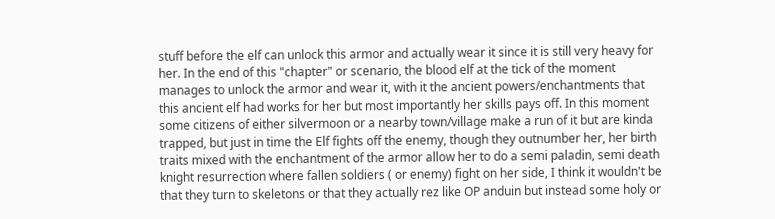stuff before the elf can unlock this armor and actually wear it since it is still very heavy for her. In the end of this "chapter" or scenario, the blood elf at the tick of the moment manages to unlock the armor and wear it, with it the ancient powers/enchantments that this ancient elf had works for her but most importantly her skills pays off. In this moment some citizens of either silvermoon or a nearby town/village make a run of it but are kinda trapped, but just in time the Elf fights off the enemy, though they outnumber her, her birth traits mixed with the enchantment of the armor allow her to do a semi paladin, semi death knight resurrection where fallen soldiers ( or enemy) fight on her side, I think it wouldn't be that they turn to skeletons or that they actually rez like OP anduin but instead some holy or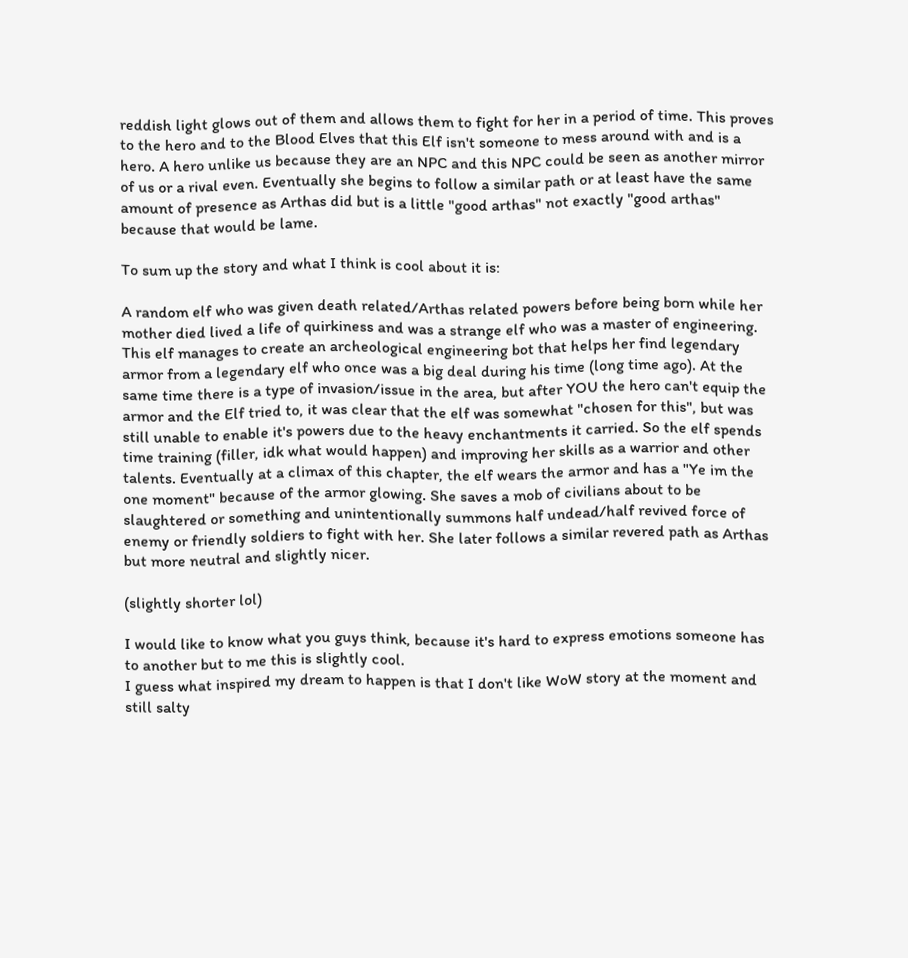reddish light glows out of them and allows them to fight for her in a period of time. This proves to the hero and to the Blood Elves that this Elf isn't someone to mess around with and is a hero. A hero unlike us because they are an NPC and this NPC could be seen as another mirror of us or a rival even. Eventually she begins to follow a similar path or at least have the same amount of presence as Arthas did but is a little "good arthas" not exactly "good arthas" because that would be lame.

To sum up the story and what I think is cool about it is:

A random elf who was given death related/Arthas related powers before being born while her mother died lived a life of quirkiness and was a strange elf who was a master of engineering. This elf manages to create an archeological engineering bot that helps her find legendary armor from a legendary elf who once was a big deal during his time (long time ago). At the same time there is a type of invasion/issue in the area, but after YOU the hero can't equip the armor and the Elf tried to, it was clear that the elf was somewhat "chosen for this", but was still unable to enable it's powers due to the heavy enchantments it carried. So the elf spends time training (filler, idk what would happen) and improving her skills as a warrior and other talents. Eventually at a climax of this chapter, the elf wears the armor and has a "Ye im the one moment" because of the armor glowing. She saves a mob of civilians about to be slaughtered or something and unintentionally summons half undead/half revived force of enemy or friendly soldiers to fight with her. She later follows a similar revered path as Arthas but more neutral and slightly nicer.

(slightly shorter lol)

I would like to know what you guys think, because it's hard to express emotions someone has to another but to me this is slightly cool.
I guess what inspired my dream to happen is that I don't like WoW story at the moment and still salty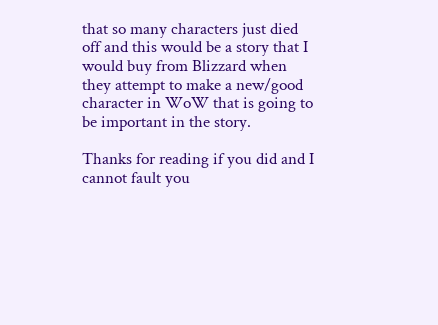that so many characters just died off and this would be a story that I would buy from Blizzard when they attempt to make a new/good character in WoW that is going to be important in the story.

Thanks for reading if you did and I cannot fault you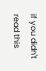if you didn't read this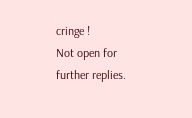cringe !
Not open for further replies.